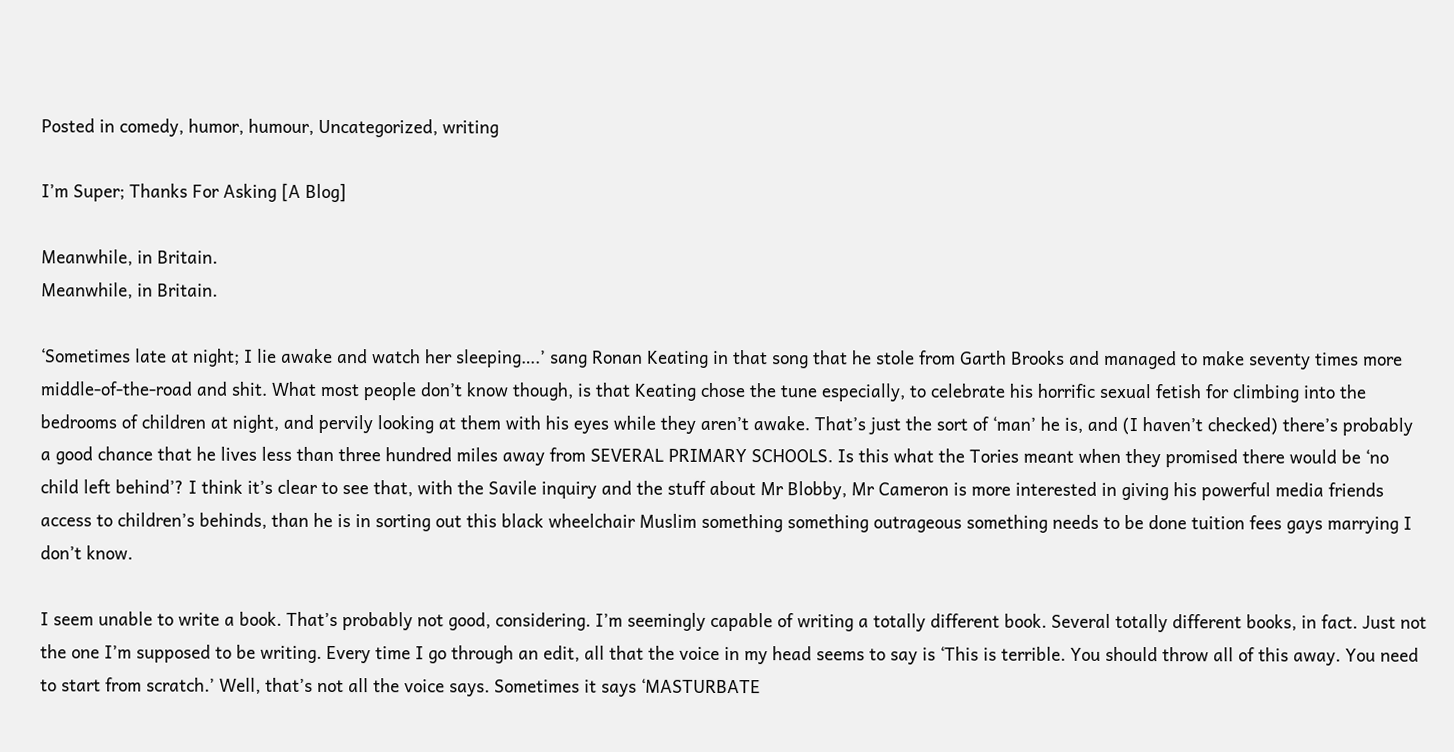Posted in comedy, humor, humour, Uncategorized, writing

I’m Super; Thanks For Asking [A Blog]

Meanwhile, in Britain.
Meanwhile, in Britain.

‘Sometimes late at night; I lie awake and watch her sleeping….’ sang Ronan Keating in that song that he stole from Garth Brooks and managed to make seventy times more middle-of-the-road and shit. What most people don’t know though, is that Keating chose the tune especially, to celebrate his horrific sexual fetish for climbing into the bedrooms of children at night, and pervily looking at them with his eyes while they aren’t awake. That’s just the sort of ‘man’ he is, and (I haven’t checked) there’s probably a good chance that he lives less than three hundred miles away from SEVERAL PRIMARY SCHOOLS. Is this what the Tories meant when they promised there would be ‘no child left behind’? I think it’s clear to see that, with the Savile inquiry and the stuff about Mr Blobby, Mr Cameron is more interested in giving his powerful media friends access to children’s behinds, than he is in sorting out this black wheelchair Muslim something something outrageous something needs to be done tuition fees gays marrying I don’t know.

I seem unable to write a book. That’s probably not good, considering. I’m seemingly capable of writing a totally different book. Several totally different books, in fact. Just not the one I’m supposed to be writing. Every time I go through an edit, all that the voice in my head seems to say is ‘This is terrible. You should throw all of this away. You need to start from scratch.’ Well, that’s not all the voice says. Sometimes it says ‘MASTURBATE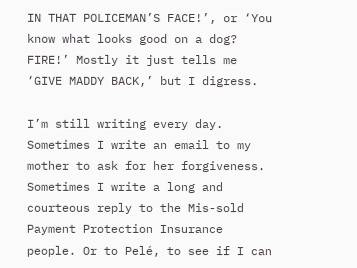IN THAT POLICEMAN’S FACE!’, or ‘You know what looks good on a dog? FIRE!’ Mostly it just tells me ‘GIVE MADDY BACK,’ but I digress.

I’m still writing every day. Sometimes I write an email to my mother to ask for her forgiveness. Sometimes I write a long and courteous reply to the Mis-sold Payment Protection Insurance people. Or to Pelé, to see if I can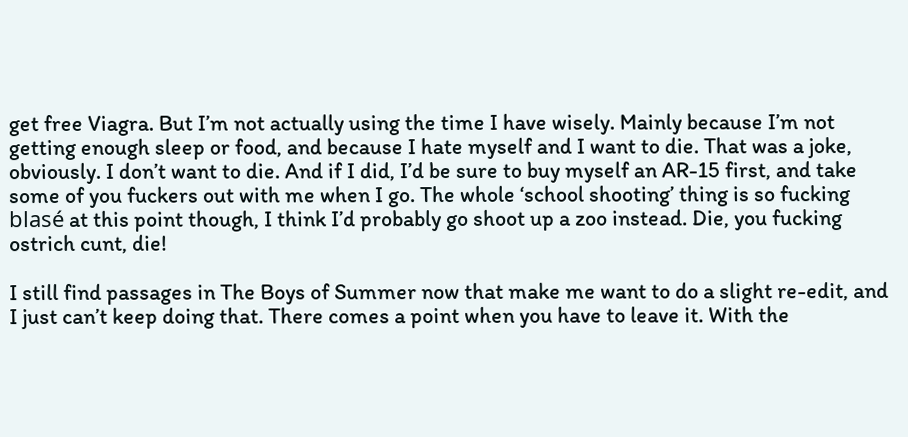get free Viagra. But I’m not actually using the time I have wisely. Mainly because I’m not getting enough sleep or food, and because I hate myself and I want to die. That was a joke, obviously. I don’t want to die. And if I did, I’d be sure to buy myself an AR-15 first, and take some of you fuckers out with me when I go. The whole ‘school shooting’ thing is so fucking blasé at this point though, I think I’d probably go shoot up a zoo instead. Die, you fucking ostrich cunt, die!

I still find passages in The Boys of Summer now that make me want to do a slight re-edit, and I just can’t keep doing that. There comes a point when you have to leave it. With the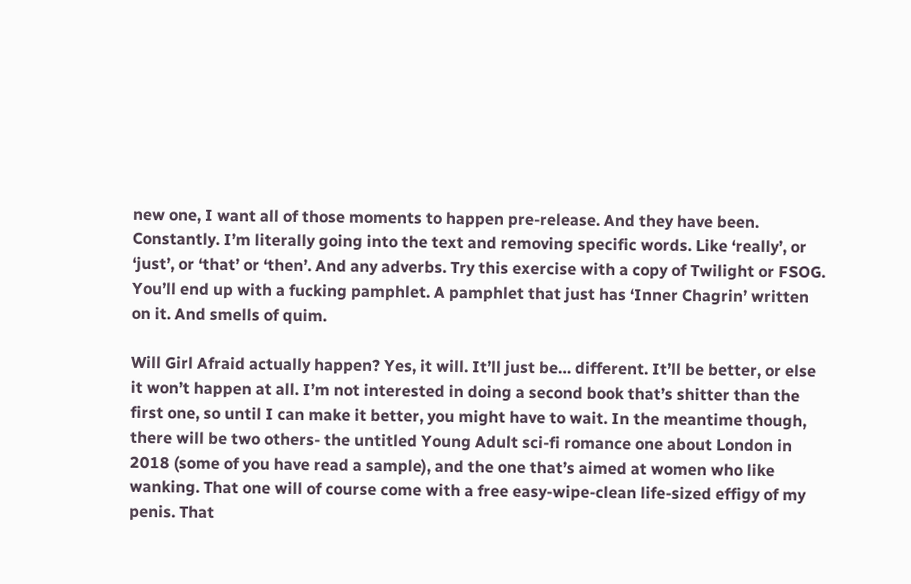new one, I want all of those moments to happen pre-release. And they have been. Constantly. I’m literally going into the text and removing specific words. Like ‘really’, or ‘just’, or ‘that’ or ‘then’. And any adverbs. Try this exercise with a copy of Twilight or FSOG. You’ll end up with a fucking pamphlet. A pamphlet that just has ‘Inner Chagrin’ written on it. And smells of quim.

Will Girl Afraid actually happen? Yes, it will. It’ll just be… different. It’ll be better, or else it won’t happen at all. I’m not interested in doing a second book that’s shitter than the first one, so until I can make it better, you might have to wait. In the meantime though, there will be two others- the untitled Young Adult sci-fi romance one about London in 2018 (some of you have read a sample), and the one that’s aimed at women who like wanking. That one will of course come with a free easy-wipe-clean life-sized effigy of my penis. That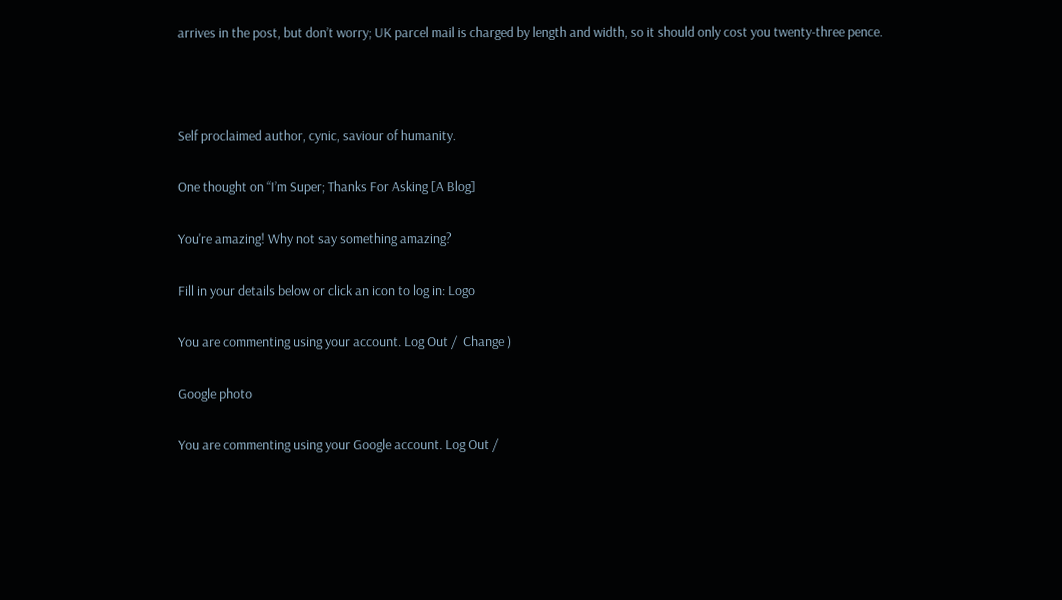arrives in the post, but don’t worry; UK parcel mail is charged by length and width, so it should only cost you twenty-three pence.



Self proclaimed author, cynic, saviour of humanity.

One thought on “I’m Super; Thanks For Asking [A Blog]

You're amazing! Why not say something amazing?

Fill in your details below or click an icon to log in: Logo

You are commenting using your account. Log Out /  Change )

Google photo

You are commenting using your Google account. Log Out /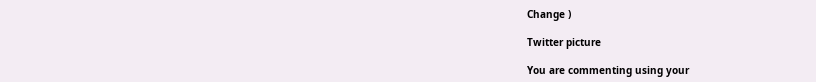Change )

Twitter picture

You are commenting using your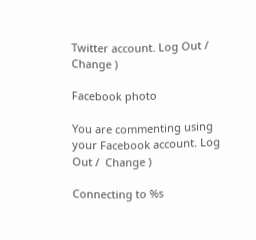Twitter account. Log Out /  Change )

Facebook photo

You are commenting using your Facebook account. Log Out /  Change )

Connecting to %s